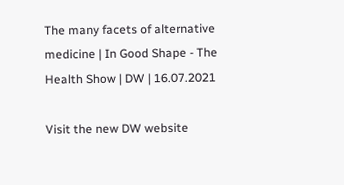The many facets of alternative medicine | In Good Shape - The Health Show | DW | 16.07.2021

Visit the new DW website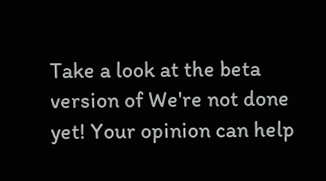Take a look at the beta version of We're not done yet! Your opinion can help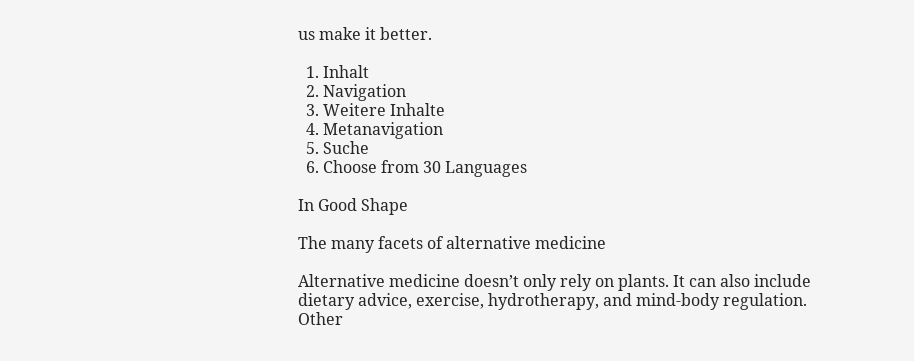us make it better.

  1. Inhalt
  2. Navigation
  3. Weitere Inhalte
  4. Metanavigation
  5. Suche
  6. Choose from 30 Languages

In Good Shape

The many facets of alternative medicine

Alternative medicine doesn’t only rely on plants. It can also include dietary advice, exercise, hydrotherapy, and mind-body regulation. Other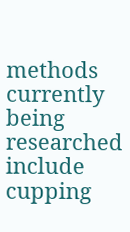methods currently being researched include cupping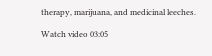therapy, marijuana, and medicinal leeches.

Watch video 03:05